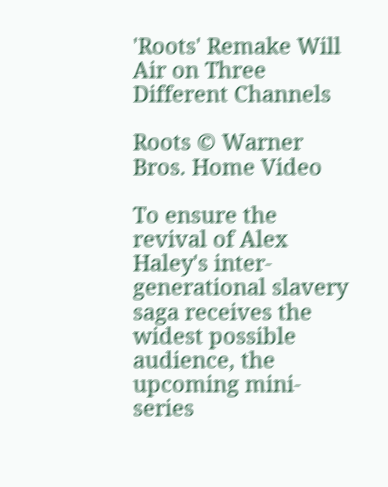'Roots' Remake Will Air on Three Different Channels

Roots © Warner Bros. Home Video

To ensure the revival of Alex Haley's inter-generational slavery saga receives the widest possible audience, the upcoming mini-series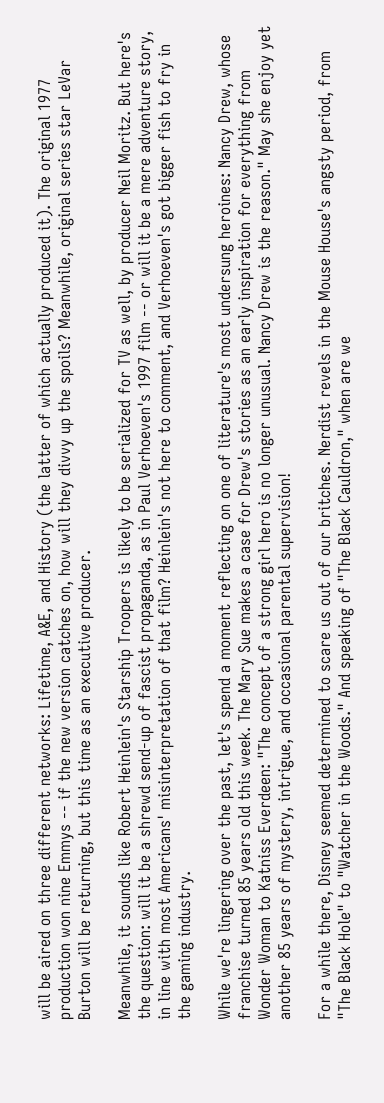will be aired on three different networks: Lifetime, A&E, and History (the latter of which actually produced it). The original 1977 production won nine Emmys -- if the new version catches on, how will they divvy up the spoils? Meanwhile, original series star LeVar Burton will be returning, but this time as an executive producer.

Meanwhile, it sounds like Robert Heinlein's Starship Troopers is likely to be serialized for TV as well, by producer Neil Moritz. But here's the question: will it be a shrewd send-up of fascist propaganda, as in Paul Verhoeven's 1997 film -- or will it be a mere adventure story, in line with most Americans' misinterpretation of that film? Heinlein's not here to comment, and Verhoeven's got bigger fish to fry in the gaming industry.

While we're lingering over the past, let's spend a moment reflecting on one of literature's most undersung heroines: Nancy Drew, whose franchise turned 85 years old this week. The Mary Sue makes a case for Drew's stories as an early inspiration for everything from Wonder Woman to Katniss Everdeen: "The concept of a strong girl hero is no longer unusual. Nancy Drew is the reason." May she enjoy yet another 85 years of mystery, intrigue, and occasional parental supervision!

For a while there, Disney seemed determined to scare us out of our britches. Nerdist revels in the Mouse House's angsty period, from "The Black Hole" to "Watcher in the Woods." And speaking of "The Black Cauldron," when are we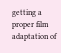getting a proper film adaptation of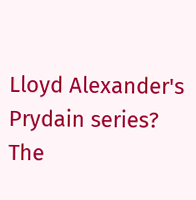Lloyd Alexander's Prydain series? The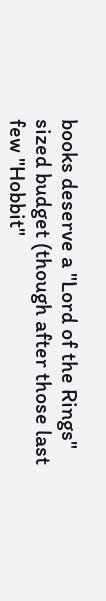books deserve a "Lord of the Rings" sized budget (though after those last few "Hobbit"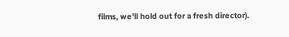films, we'll hold out for a fresh director).